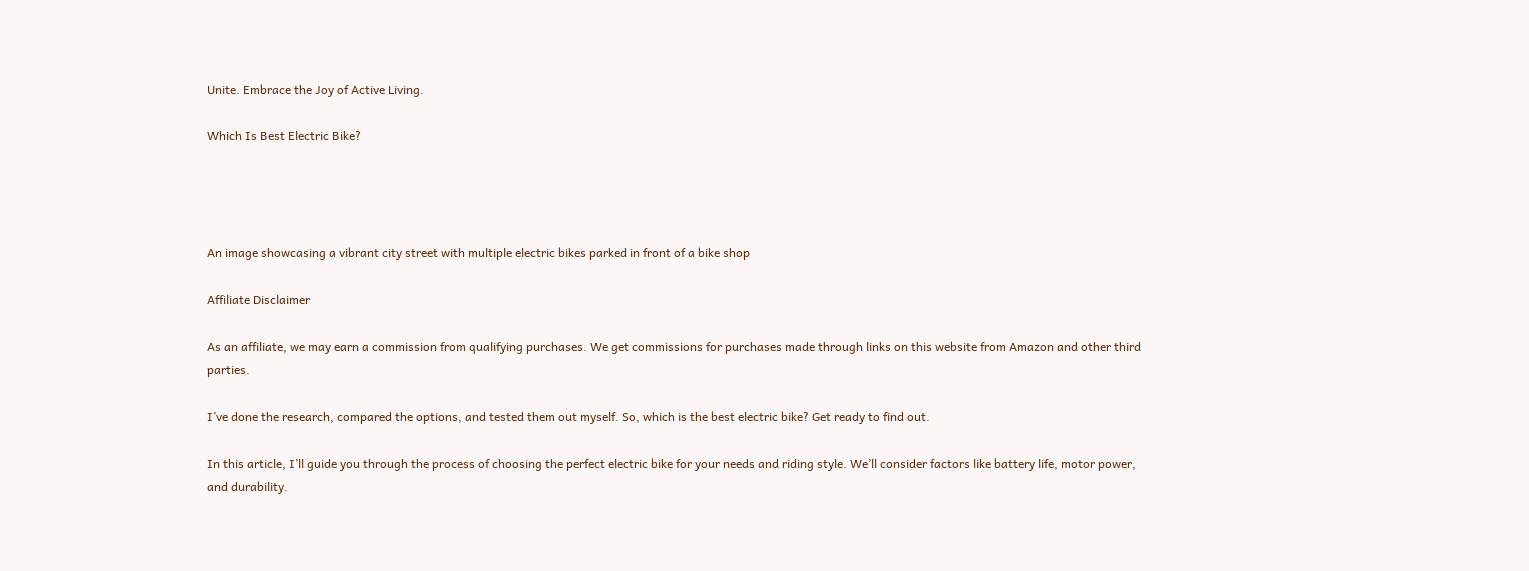Unite. Embrace the Joy of Active Living.

Which Is Best Electric Bike?




An image showcasing a vibrant city street with multiple electric bikes parked in front of a bike shop

Affiliate Disclaimer

As an affiliate, we may earn a commission from qualifying purchases. We get commissions for purchases made through links on this website from Amazon and other third parties.

I’ve done the research, compared the options, and tested them out myself. So, which is the best electric bike? Get ready to find out.

In this article, I’ll guide you through the process of choosing the perfect electric bike for your needs and riding style. We’ll consider factors like battery life, motor power, and durability.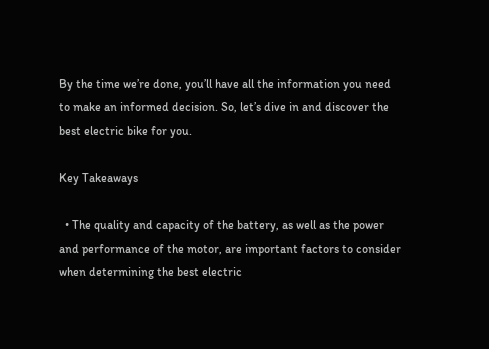By the time we’re done, you’ll have all the information you need to make an informed decision. So, let’s dive in and discover the best electric bike for you.

Key Takeaways

  • The quality and capacity of the battery, as well as the power and performance of the motor, are important factors to consider when determining the best electric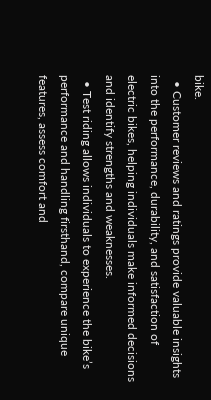bike.
  • Customer reviews and ratings provide valuable insights into the performance, durability, and satisfaction of electric bikes, helping individuals make informed decisions and identify strengths and weaknesses.
  • Test riding allows individuals to experience the bike’s performance and handling firsthand, compare unique features, assess comfort and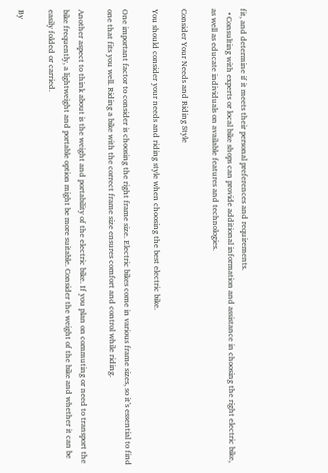fit, and determine if it meets their personal preferences and requirements.
  • Consulting with experts or local bike shops can provide additional information and assistance in choosing the right electric bike, as well as educate individuals on available features and technologies.

Consider Your Needs and Riding Style

You should consider your needs and riding style when choosing the best electric bike.

One important factor to consider is choosing the right frame size. Electric bikes come in various frame sizes, so it’s essential to find one that fits you well. Riding a bike with the correct frame size ensures comfort and control while riding.

Another aspect to think about is the weight and portability of the electric bike. If you plan on commuting or need to transport the bike frequently, a lightweight and portable option might be more suitable. Consider the weight of the bike and whether it can be easily folded or carried.

By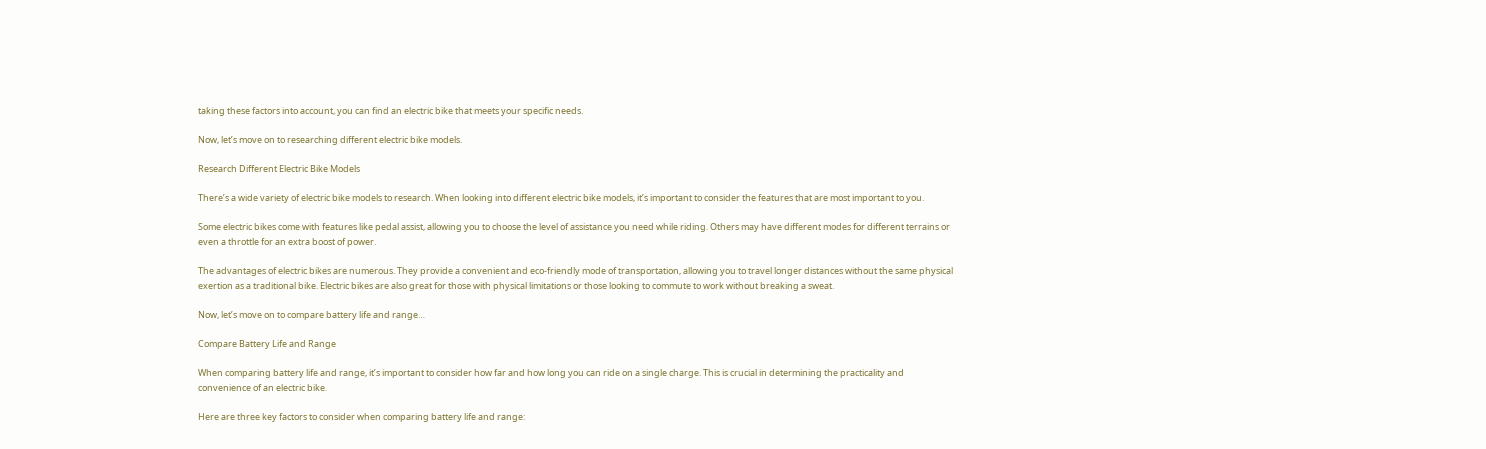taking these factors into account, you can find an electric bike that meets your specific needs.

Now, let’s move on to researching different electric bike models.

Research Different Electric Bike Models

There’s a wide variety of electric bike models to research. When looking into different electric bike models, it’s important to consider the features that are most important to you.

Some electric bikes come with features like pedal assist, allowing you to choose the level of assistance you need while riding. Others may have different modes for different terrains or even a throttle for an extra boost of power.

The advantages of electric bikes are numerous. They provide a convenient and eco-friendly mode of transportation, allowing you to travel longer distances without the same physical exertion as a traditional bike. Electric bikes are also great for those with physical limitations or those looking to commute to work without breaking a sweat.

Now, let’s move on to compare battery life and range…

Compare Battery Life and Range

When comparing battery life and range, it’s important to consider how far and how long you can ride on a single charge. This is crucial in determining the practicality and convenience of an electric bike.

Here are three key factors to consider when comparing battery life and range: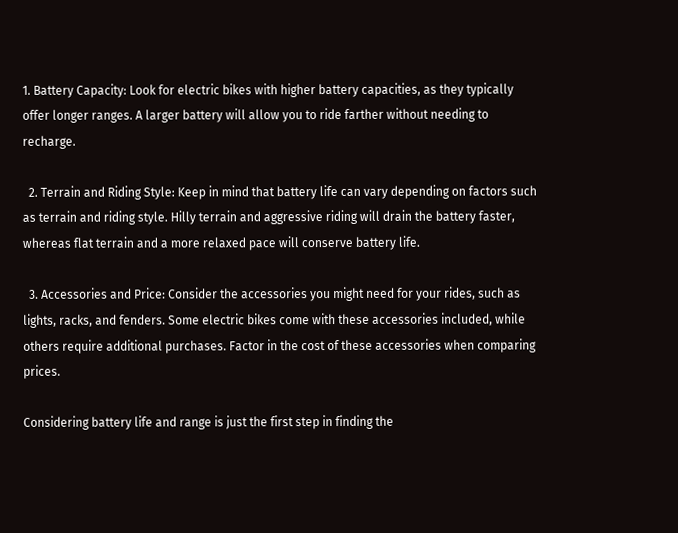1. Battery Capacity: Look for electric bikes with higher battery capacities, as they typically offer longer ranges. A larger battery will allow you to ride farther without needing to recharge.

  2. Terrain and Riding Style: Keep in mind that battery life can vary depending on factors such as terrain and riding style. Hilly terrain and aggressive riding will drain the battery faster, whereas flat terrain and a more relaxed pace will conserve battery life.

  3. Accessories and Price: Consider the accessories you might need for your rides, such as lights, racks, and fenders. Some electric bikes come with these accessories included, while others require additional purchases. Factor in the cost of these accessories when comparing prices.

Considering battery life and range is just the first step in finding the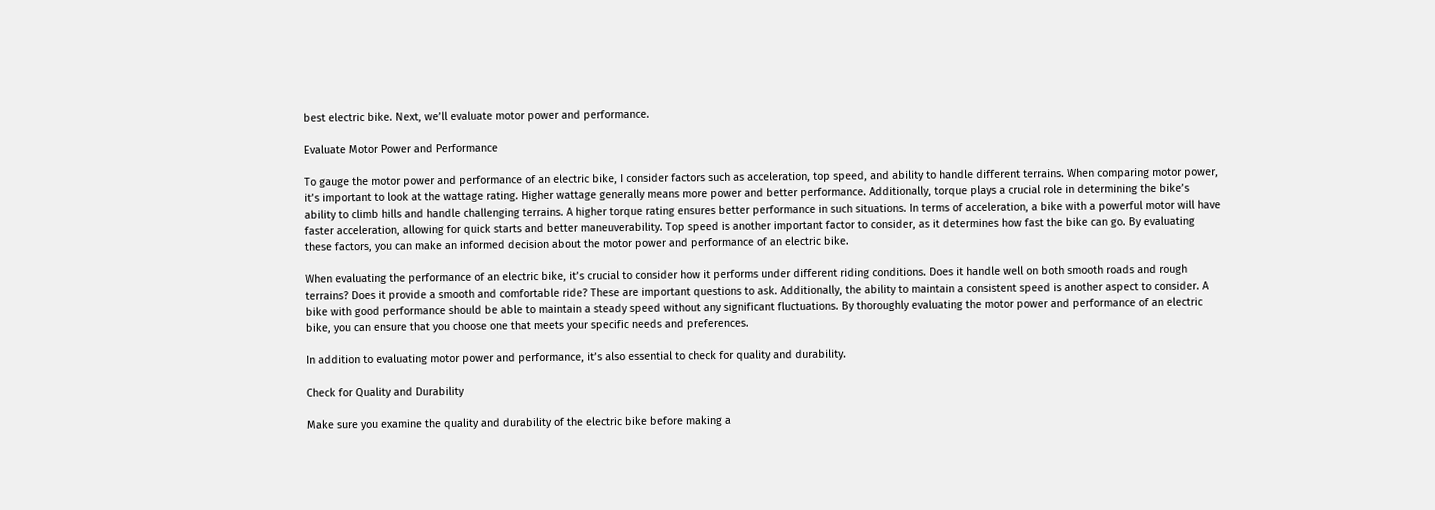best electric bike. Next, we’ll evaluate motor power and performance.

Evaluate Motor Power and Performance

To gauge the motor power and performance of an electric bike, I consider factors such as acceleration, top speed, and ability to handle different terrains. When comparing motor power, it’s important to look at the wattage rating. Higher wattage generally means more power and better performance. Additionally, torque plays a crucial role in determining the bike’s ability to climb hills and handle challenging terrains. A higher torque rating ensures better performance in such situations. In terms of acceleration, a bike with a powerful motor will have faster acceleration, allowing for quick starts and better maneuverability. Top speed is another important factor to consider, as it determines how fast the bike can go. By evaluating these factors, you can make an informed decision about the motor power and performance of an electric bike.

When evaluating the performance of an electric bike, it’s crucial to consider how it performs under different riding conditions. Does it handle well on both smooth roads and rough terrains? Does it provide a smooth and comfortable ride? These are important questions to ask. Additionally, the ability to maintain a consistent speed is another aspect to consider. A bike with good performance should be able to maintain a steady speed without any significant fluctuations. By thoroughly evaluating the motor power and performance of an electric bike, you can ensure that you choose one that meets your specific needs and preferences.

In addition to evaluating motor power and performance, it’s also essential to check for quality and durability.

Check for Quality and Durability

Make sure you examine the quality and durability of the electric bike before making a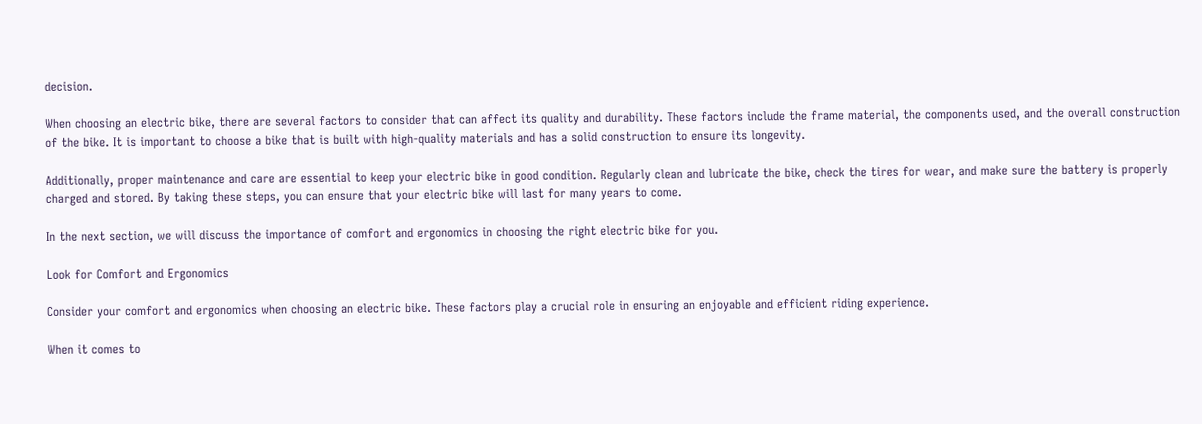decision.

When choosing an electric bike, there are several factors to consider that can affect its quality and durability. These factors include the frame material, the components used, and the overall construction of the bike. It is important to choose a bike that is built with high-quality materials and has a solid construction to ensure its longevity.

Additionally, proper maintenance and care are essential to keep your electric bike in good condition. Regularly clean and lubricate the bike, check the tires for wear, and make sure the battery is properly charged and stored. By taking these steps, you can ensure that your electric bike will last for many years to come.

In the next section, we will discuss the importance of comfort and ergonomics in choosing the right electric bike for you.

Look for Comfort and Ergonomics

Consider your comfort and ergonomics when choosing an electric bike. These factors play a crucial role in ensuring an enjoyable and efficient riding experience.

When it comes to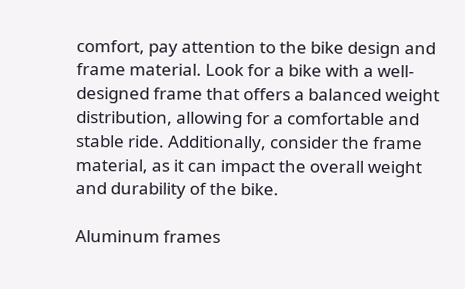comfort, pay attention to the bike design and frame material. Look for a bike with a well-designed frame that offers a balanced weight distribution, allowing for a comfortable and stable ride. Additionally, consider the frame material, as it can impact the overall weight and durability of the bike.

Aluminum frames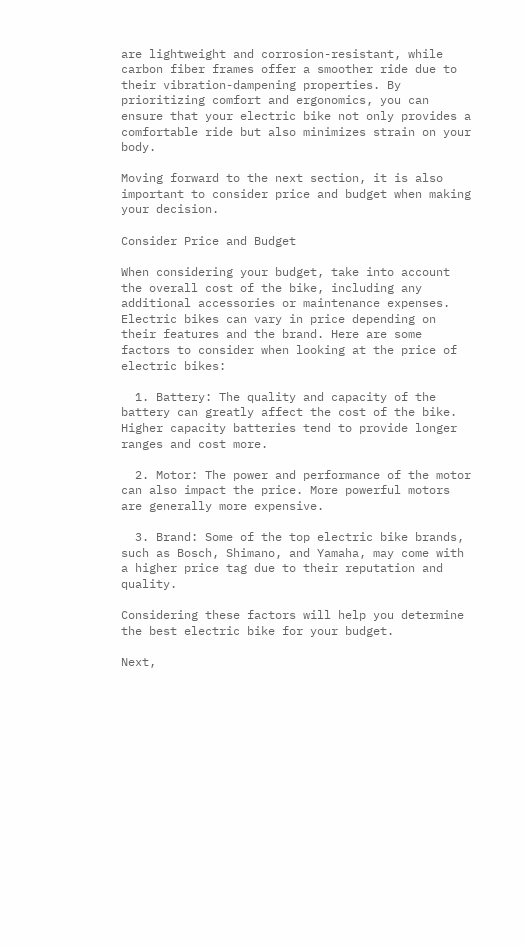are lightweight and corrosion-resistant, while carbon fiber frames offer a smoother ride due to their vibration-dampening properties. By prioritizing comfort and ergonomics, you can ensure that your electric bike not only provides a comfortable ride but also minimizes strain on your body.

Moving forward to the next section, it is also important to consider price and budget when making your decision.

Consider Price and Budget

When considering your budget, take into account the overall cost of the bike, including any additional accessories or maintenance expenses. Electric bikes can vary in price depending on their features and the brand. Here are some factors to consider when looking at the price of electric bikes:

  1. Battery: The quality and capacity of the battery can greatly affect the cost of the bike. Higher capacity batteries tend to provide longer ranges and cost more.

  2. Motor: The power and performance of the motor can also impact the price. More powerful motors are generally more expensive.

  3. Brand: Some of the top electric bike brands, such as Bosch, Shimano, and Yamaha, may come with a higher price tag due to their reputation and quality.

Considering these factors will help you determine the best electric bike for your budget.

Next,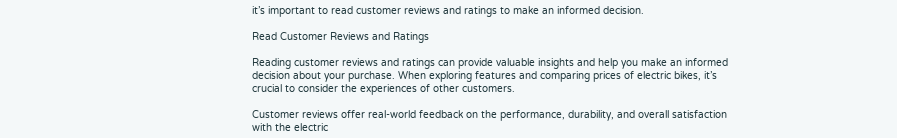it’s important to read customer reviews and ratings to make an informed decision.

Read Customer Reviews and Ratings

Reading customer reviews and ratings can provide valuable insights and help you make an informed decision about your purchase. When exploring features and comparing prices of electric bikes, it’s crucial to consider the experiences of other customers.

Customer reviews offer real-world feedback on the performance, durability, and overall satisfaction with the electric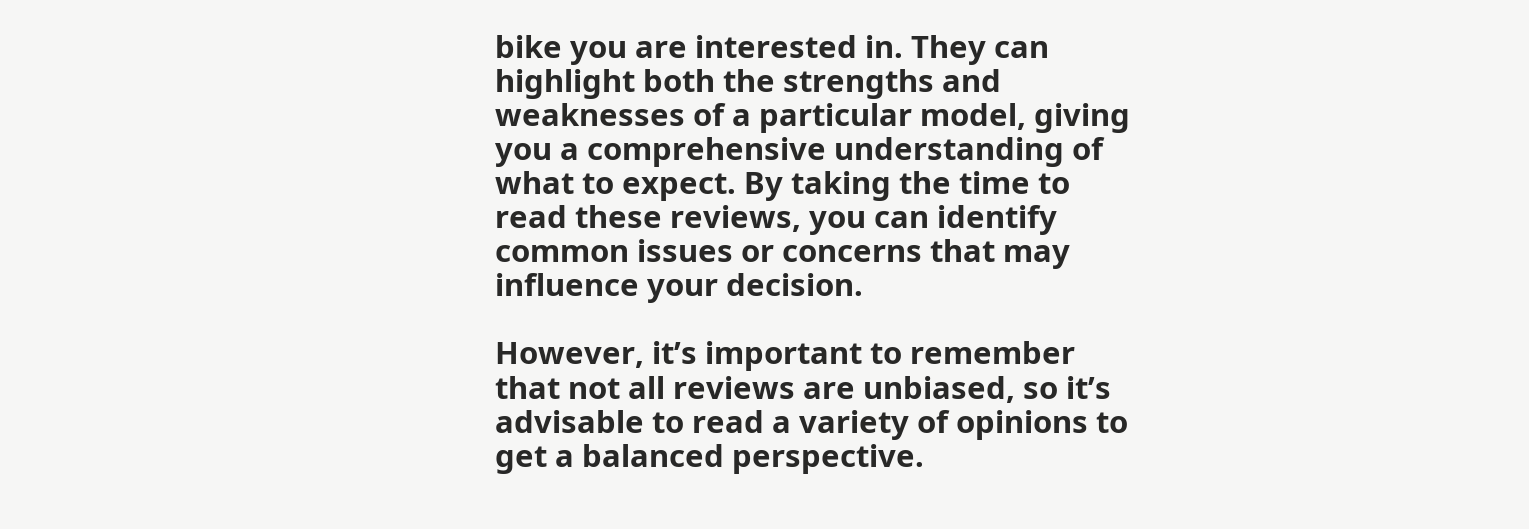bike you are interested in. They can highlight both the strengths and weaknesses of a particular model, giving you a comprehensive understanding of what to expect. By taking the time to read these reviews, you can identify common issues or concerns that may influence your decision.

However, it’s important to remember that not all reviews are unbiased, so it’s advisable to read a variety of opinions to get a balanced perspective.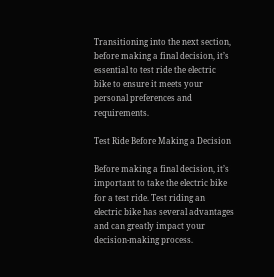Transitioning into the next section, before making a final decision, it’s essential to test ride the electric bike to ensure it meets your personal preferences and requirements.

Test Ride Before Making a Decision

Before making a final decision, it’s important to take the electric bike for a test ride. Test riding an electric bike has several advantages and can greatly impact your decision-making process.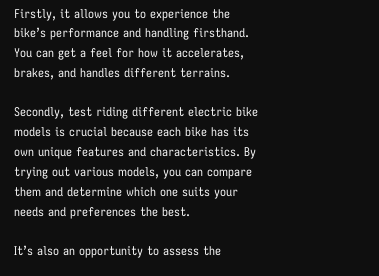Firstly, it allows you to experience the bike’s performance and handling firsthand. You can get a feel for how it accelerates, brakes, and handles different terrains.

Secondly, test riding different electric bike models is crucial because each bike has its own unique features and characteristics. By trying out various models, you can compare them and determine which one suits your needs and preferences the best.

It’s also an opportunity to assess the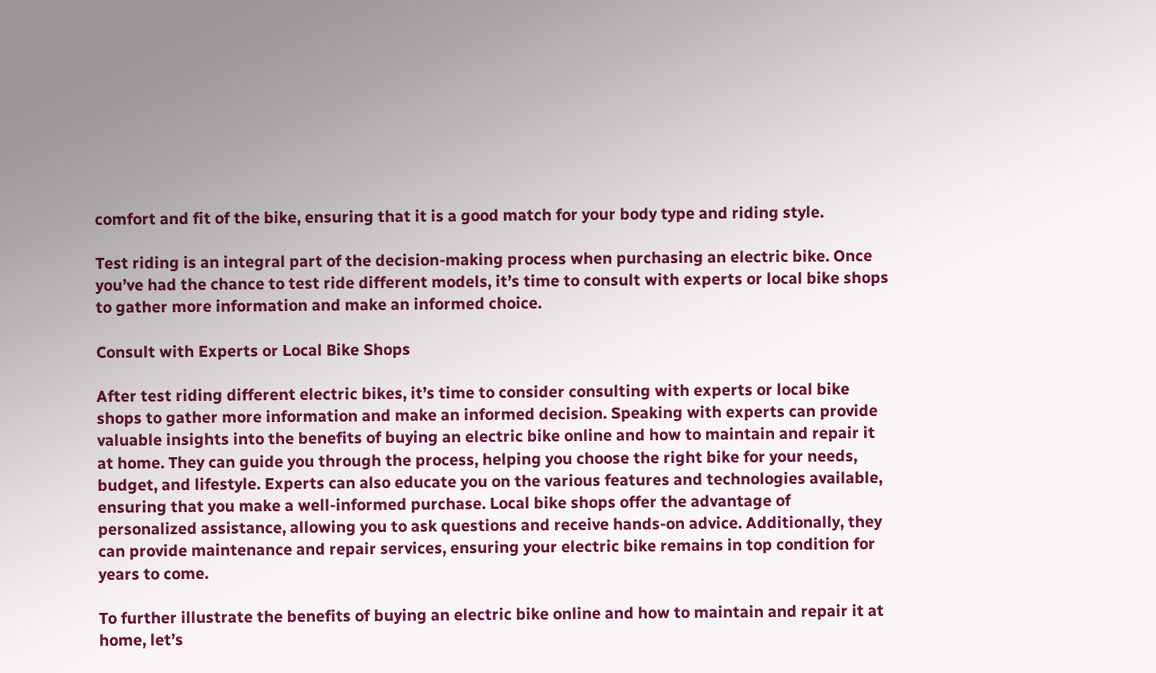comfort and fit of the bike, ensuring that it is a good match for your body type and riding style.

Test riding is an integral part of the decision-making process when purchasing an electric bike. Once you’ve had the chance to test ride different models, it’s time to consult with experts or local bike shops to gather more information and make an informed choice.

Consult with Experts or Local Bike Shops

After test riding different electric bikes, it’s time to consider consulting with experts or local bike shops to gather more information and make an informed decision. Speaking with experts can provide valuable insights into the benefits of buying an electric bike online and how to maintain and repair it at home. They can guide you through the process, helping you choose the right bike for your needs, budget, and lifestyle. Experts can also educate you on the various features and technologies available, ensuring that you make a well-informed purchase. Local bike shops offer the advantage of personalized assistance, allowing you to ask questions and receive hands-on advice. Additionally, they can provide maintenance and repair services, ensuring your electric bike remains in top condition for years to come.

To further illustrate the benefits of buying an electric bike online and how to maintain and repair it at home, let’s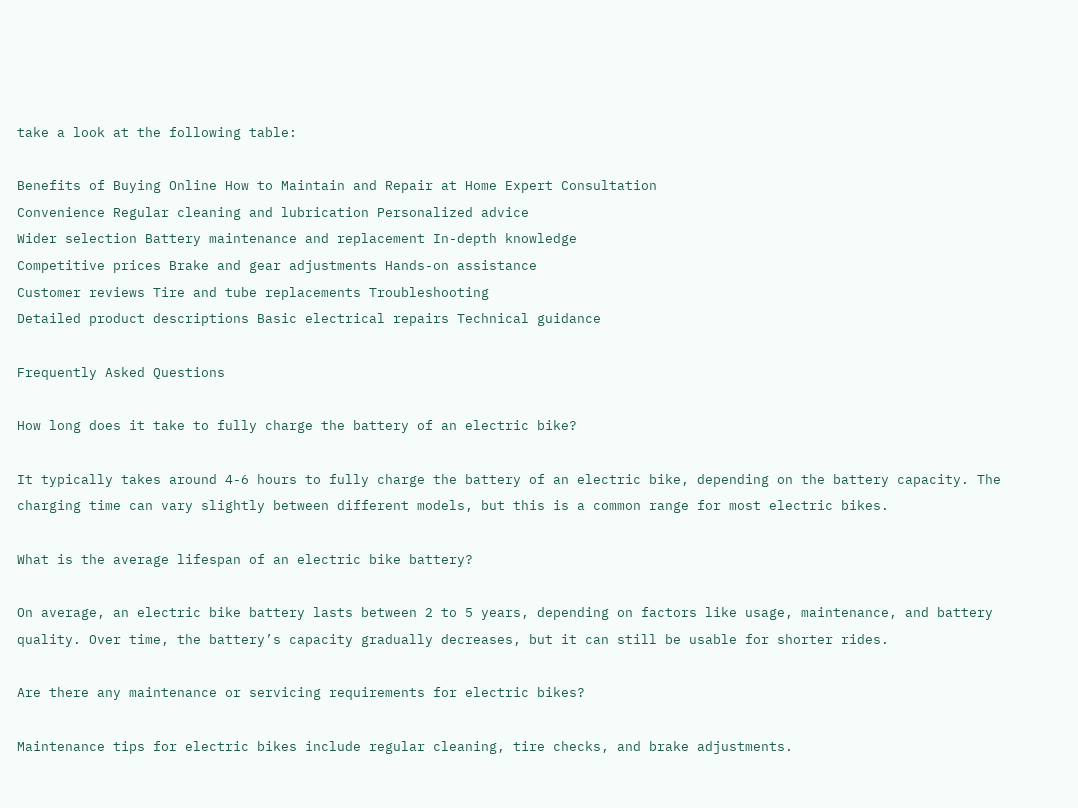take a look at the following table:

Benefits of Buying Online How to Maintain and Repair at Home Expert Consultation
Convenience Regular cleaning and lubrication Personalized advice
Wider selection Battery maintenance and replacement In-depth knowledge
Competitive prices Brake and gear adjustments Hands-on assistance
Customer reviews Tire and tube replacements Troubleshooting
Detailed product descriptions Basic electrical repairs Technical guidance

Frequently Asked Questions

How long does it take to fully charge the battery of an electric bike?

It typically takes around 4-6 hours to fully charge the battery of an electric bike, depending on the battery capacity. The charging time can vary slightly between different models, but this is a common range for most electric bikes.

What is the average lifespan of an electric bike battery?

On average, an electric bike battery lasts between 2 to 5 years, depending on factors like usage, maintenance, and battery quality. Over time, the battery’s capacity gradually decreases, but it can still be usable for shorter rides.

Are there any maintenance or servicing requirements for electric bikes?

Maintenance tips for electric bikes include regular cleaning, tire checks, and brake adjustments.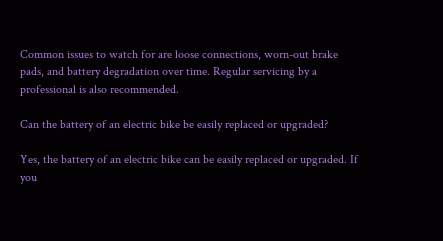Common issues to watch for are loose connections, worn-out brake pads, and battery degradation over time. Regular servicing by a professional is also recommended.

Can the battery of an electric bike be easily replaced or upgraded?

Yes, the battery of an electric bike can be easily replaced or upgraded. If you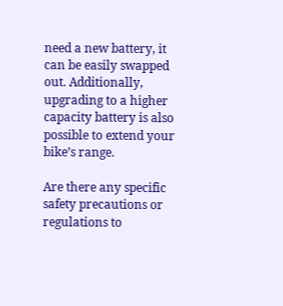need a new battery, it can be easily swapped out. Additionally, upgrading to a higher capacity battery is also possible to extend your bike’s range.

Are there any specific safety precautions or regulations to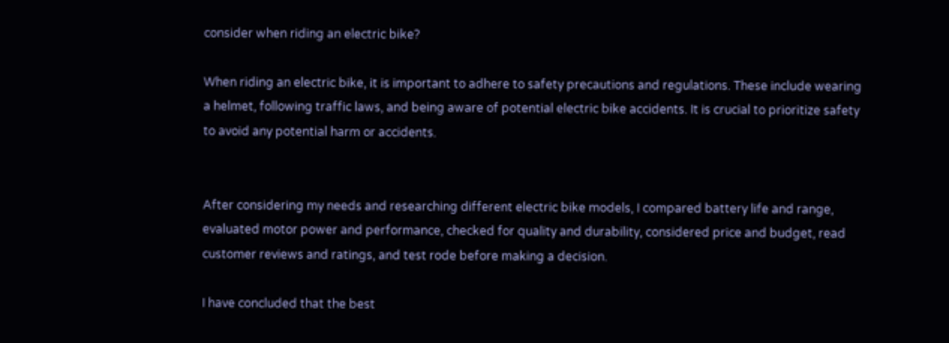consider when riding an electric bike?

When riding an electric bike, it is important to adhere to safety precautions and regulations. These include wearing a helmet, following traffic laws, and being aware of potential electric bike accidents. It is crucial to prioritize safety to avoid any potential harm or accidents.


After considering my needs and researching different electric bike models, I compared battery life and range, evaluated motor power and performance, checked for quality and durability, considered price and budget, read customer reviews and ratings, and test rode before making a decision.

I have concluded that the best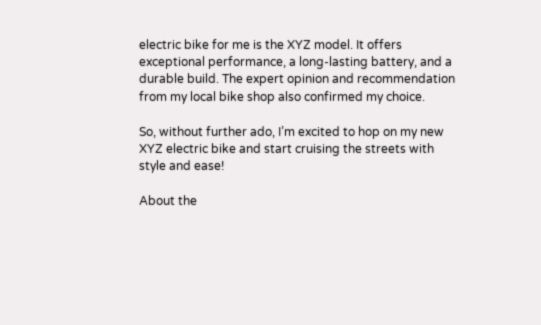electric bike for me is the XYZ model. It offers exceptional performance, a long-lasting battery, and a durable build. The expert opinion and recommendation from my local bike shop also confirmed my choice.

So, without further ado, I’m excited to hop on my new XYZ electric bike and start cruising the streets with style and ease!

About the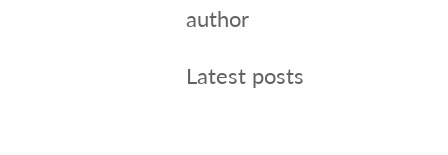author

Latest posts